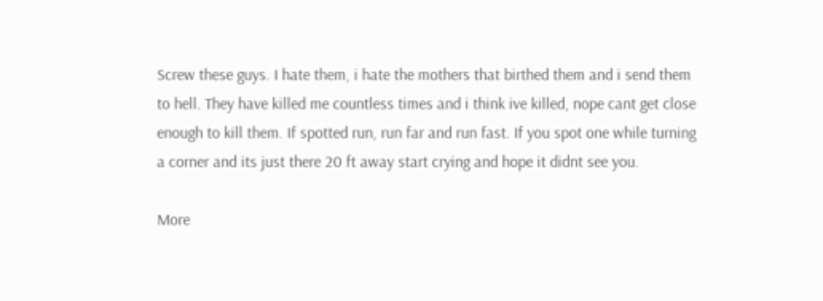Screw these guys. I hate them, i hate the mothers that birthed them and i send them to hell. They have killed me countless times and i think ive killed, nope cant get close enough to kill them. If spotted run, run far and run fast. If you spot one while turning a corner and its just there 20 ft away start crying and hope it didnt see you.

More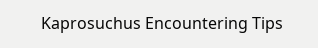Kaprosuchus Encountering Tips